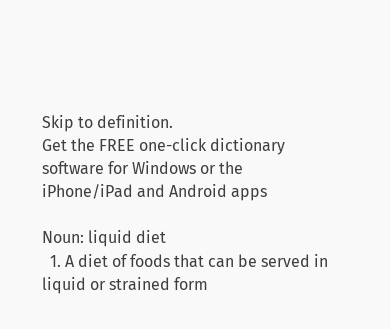Skip to definition.
Get the FREE one-click dictionary software for Windows or the iPhone/iPad and Android apps

Noun: liquid diet
  1. A diet of foods that can be served in liquid or strained form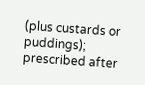(plus custards or puddings); prescribed after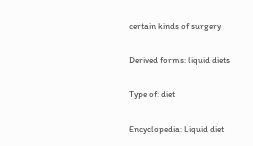certain kinds of surgery

Derived forms: liquid diets

Type of: diet

Encyclopedia: Liquid diet